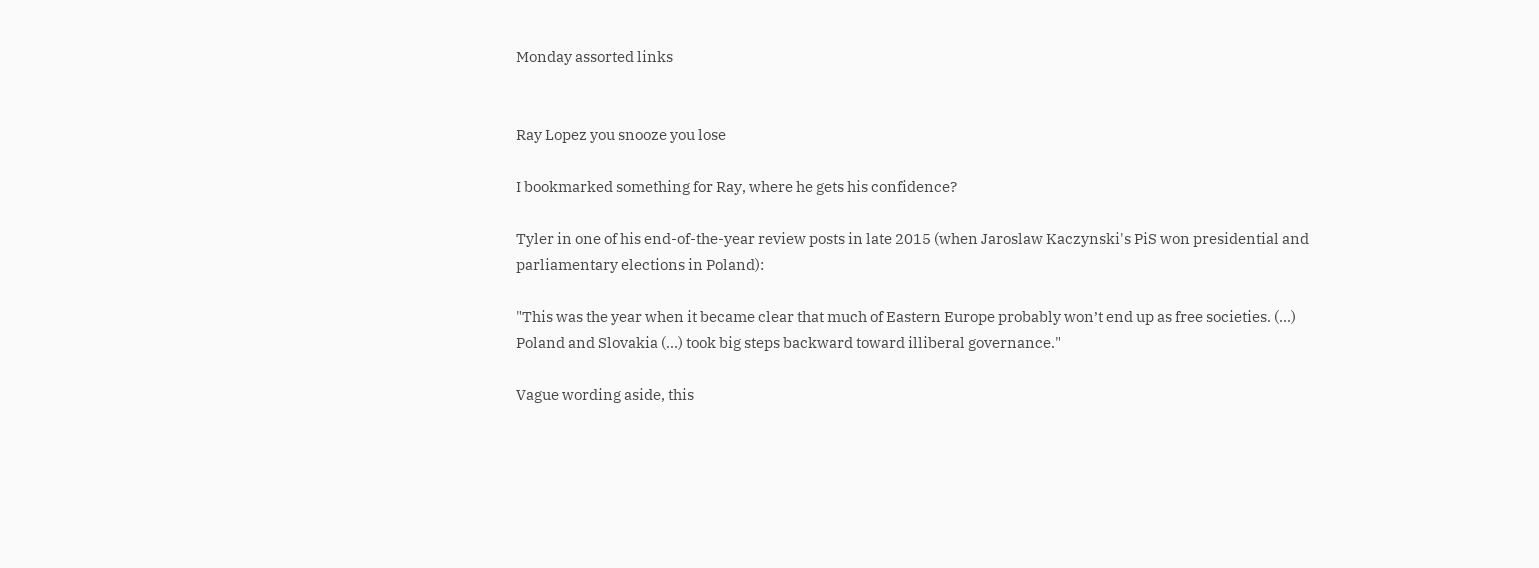Monday assorted links


Ray Lopez you snooze you lose

I bookmarked something for Ray, where he gets his confidence?

Tyler in one of his end-of-the-year review posts in late 2015 (when Jaroslaw Kaczynski's PiS won presidential and parliamentary elections in Poland):

"This was the year when it became clear that much of Eastern Europe probably won’t end up as free societies. (...) Poland and Slovakia (...) took big steps backward toward illiberal governance."

Vague wording aside, this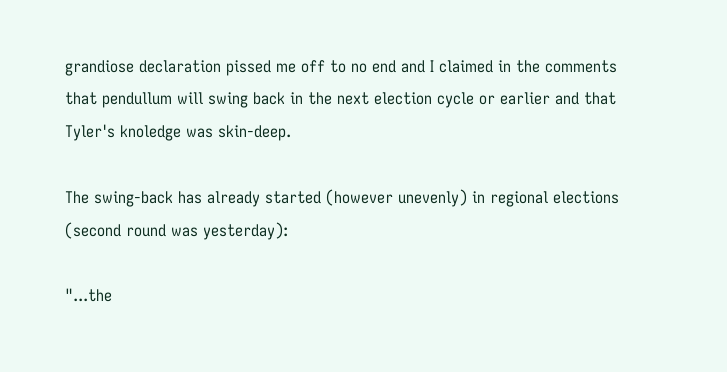grandiose declaration pissed me off to no end and I claimed in the comments that pendullum will swing back in the next election cycle or earlier and that Tyler's knoledge was skin-deep.

The swing-back has already started (however unevenly) in regional elections (second round was yesterday):

"...the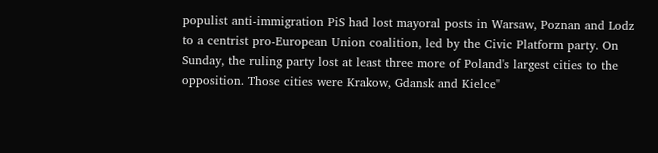populist anti-immigration PiS had lost mayoral posts in Warsaw, Poznan and Lodz to a centrist pro-European Union coalition, led by the Civic Platform party. On Sunday, the ruling party lost at least three more of Poland's largest cities to the opposition. Those cities were Krakow, Gdansk and Kielce"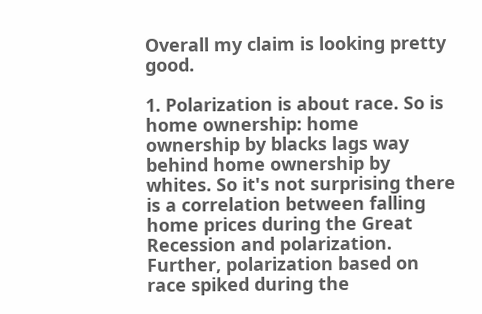Overall my claim is looking pretty good.

1. Polarization is about race. So is home ownership: home ownership by blacks lags way behind home ownership by whites. So it's not surprising there is a correlation between falling home prices during the Great Recession and polarization. Further, polarization based on race spiked during the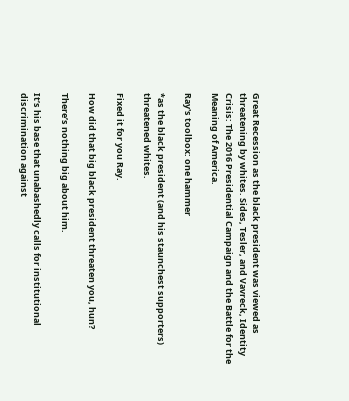Great Recession as the black president was viewed as threatening by whites. Sides, Tesler, and Vavreck, Identity Crisis: The 2016 Presidential Campaign and the Battle for the Meaning of America.

Ray's toolbox: one hammer

*as the black president (and his staunchest supporters) threatened whites.

Fixed it for you Ray.

How did that big black president threaten you, hun?

There’s nothing big about him.

It’s his base that unabashedly calls for institutional discrimination against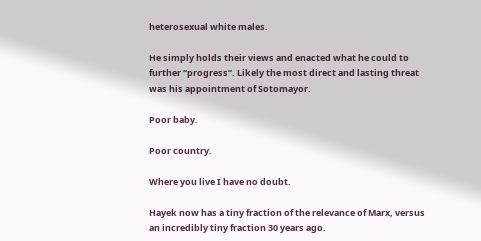heterosexual white males.

He simply holds their views and enacted what he could to further “progress”. Likely the most direct and lasting threat was his appointment of Sotomayor.

Poor baby.

Poor country.

Where you live I have no doubt.

Hayek now has a tiny fraction of the relevance of Marx, versus an incredibly tiny fraction 30 years ago.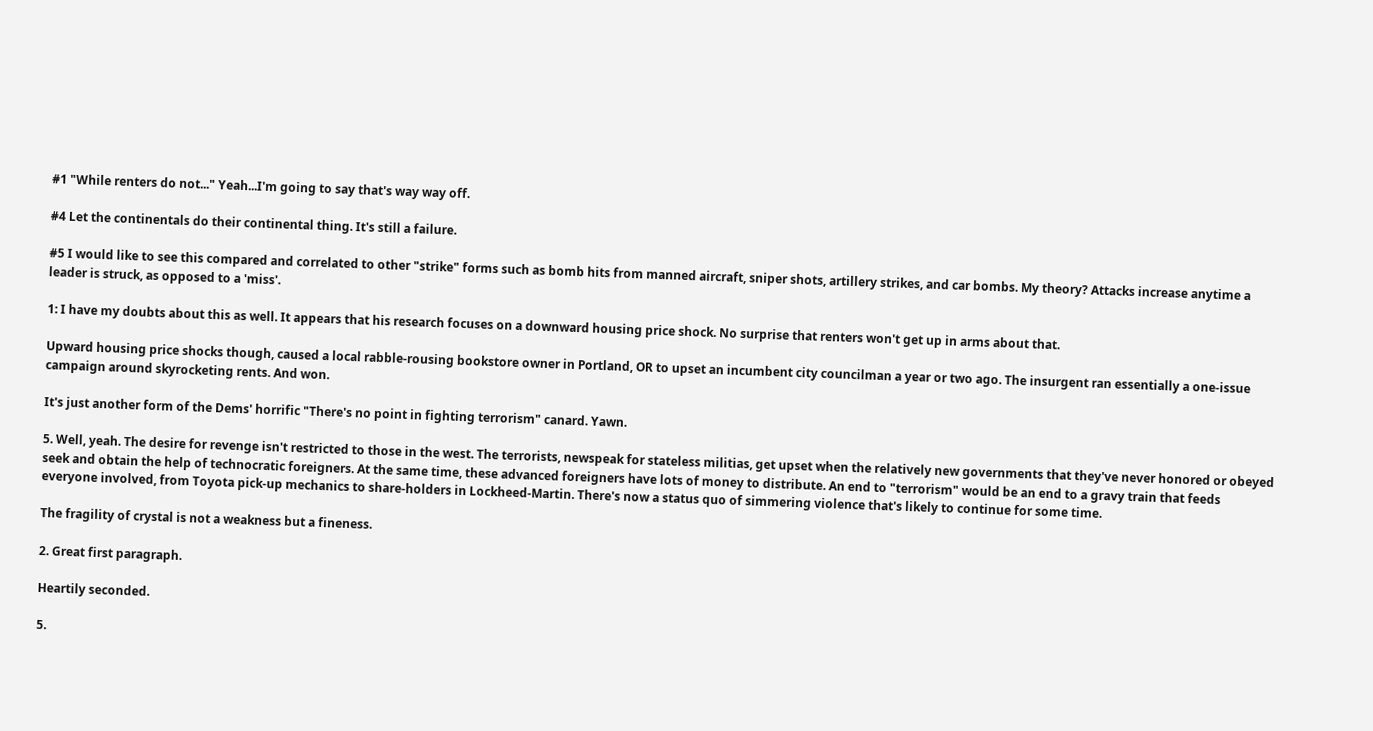#1 "While renters do not..." Yeah...I'm going to say that's way way off.

#4 Let the continentals do their continental thing. It's still a failure.

#5 I would like to see this compared and correlated to other "strike" forms such as bomb hits from manned aircraft, sniper shots, artillery strikes, and car bombs. My theory? Attacks increase anytime a leader is struck, as opposed to a 'miss'.

1: I have my doubts about this as well. It appears that his research focuses on a downward housing price shock. No surprise that renters won't get up in arms about that.

Upward housing price shocks though, caused a local rabble-rousing bookstore owner in Portland, OR to upset an incumbent city councilman a year or two ago. The insurgent ran essentially a one-issue campaign around skyrocketing rents. And won.

It's just another form of the Dems' horrific "There's no point in fighting terrorism" canard. Yawn.

5. Well, yeah. The desire for revenge isn't restricted to those in the west. The terrorists, newspeak for stateless militias, get upset when the relatively new governments that they've never honored or obeyed seek and obtain the help of technocratic foreigners. At the same time, these advanced foreigners have lots of money to distribute. An end to "terrorism" would be an end to a gravy train that feeds everyone involved, from Toyota pick-up mechanics to share-holders in Lockheed-Martin. There's now a status quo of simmering violence that's likely to continue for some time.

The fragility of crystal is not a weakness but a fineness.

2. Great first paragraph.

Heartily seconded.

5.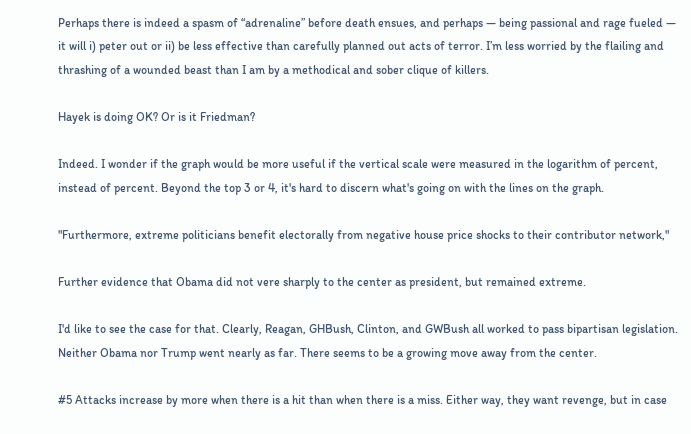Perhaps there is indeed a spasm of “adrenaline” before death ensues, and perhaps — being passional and rage fueled — it will i) peter out or ii) be less effective than carefully planned out acts of terror. I’m less worried by the flailing and thrashing of a wounded beast than I am by a methodical and sober clique of killers.

Hayek is doing OK? Or is it Friedman?

Indeed. I wonder if the graph would be more useful if the vertical scale were measured in the logarithm of percent, instead of percent. Beyond the top 3 or 4, it's hard to discern what's going on with the lines on the graph.

"Furthermore, extreme politicians benefit electorally from negative house price shocks to their contributor network,"

Further evidence that Obama did not vere sharply to the center as president, but remained extreme.

I'd like to see the case for that. Clearly, Reagan, GHBush, Clinton, and GWBush all worked to pass bipartisan legislation. Neither Obama nor Trump went nearly as far. There seems to be a growing move away from the center.

#5 Attacks increase by more when there is a hit than when there is a miss. Either way, they want revenge, but in case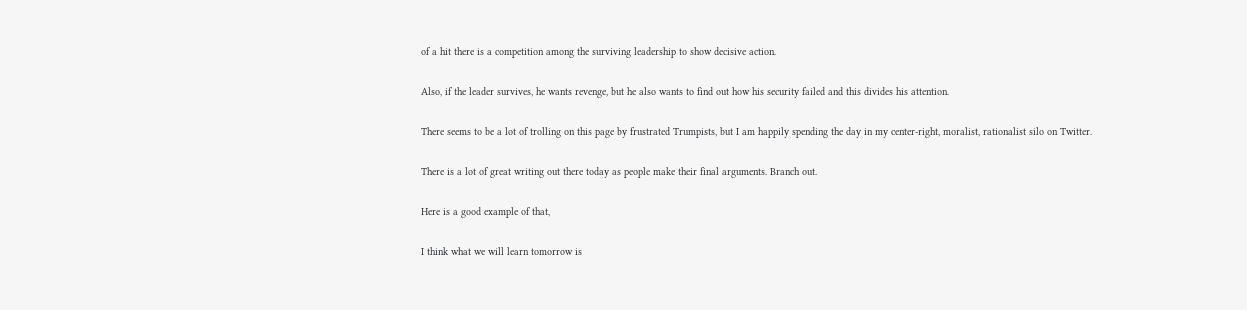of a hit there is a competition among the surviving leadership to show decisive action.

Also, if the leader survives, he wants revenge, but he also wants to find out how his security failed and this divides his attention.

There seems to be a lot of trolling on this page by frustrated Trumpists, but I am happily spending the day in my center-right, moralist, rationalist silo on Twitter.

There is a lot of great writing out there today as people make their final arguments. Branch out.

Here is a good example of that,

I think what we will learn tomorrow is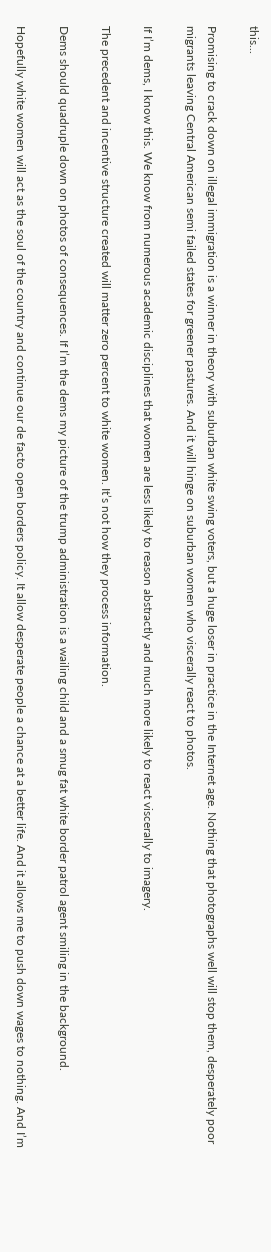this...

Promising to crack down on illegal immigration is a winner in theory with suburban white swing voters, but a huge loser in practice in the Internet age. Nothing that photographs well will stop them, desperately poor migrants leaving Central American semi failed states for greener pastures. And it will hinge on suburban women who viscerally react to photos.

If I’m dems, I know this. We know from numerous academic disciplines that women are less likely to reason abstractly and much more likely to react viscerally to imagery.

The precedent and incentive structure created will matter zero percent to white women. It’s not how they process information.

Dems should quadruple down on photos of consequences. If I’m the dems my picture of the trump administration is a wailing child and a smug fat white border patrol agent smiling in the background.

Hopefully white women will act as the soul of the country and continue our de facto open borders policy. It allow desperate people a chance at a better life. And it allows me to push down wages to nothing. And I’m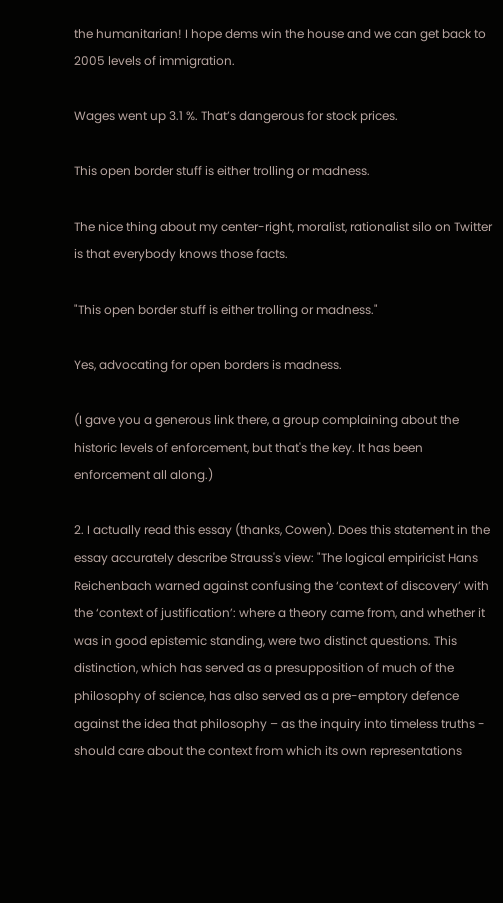the humanitarian! I hope dems win the house and we can get back to 2005 levels of immigration.

Wages went up 3.1 %. That’s dangerous for stock prices.

This open border stuff is either trolling or madness.

The nice thing about my center-right, moralist, rationalist silo on Twitter is that everybody knows those facts.

"This open border stuff is either trolling or madness."

Yes, advocating for open borders is madness.

(I gave you a generous link there, a group complaining about the historic levels of enforcement, but that's the key. It has been enforcement all along.)

2. I actually read this essay (thanks, Cowen). Does this statement in the essay accurately describe Strauss's view: "The logical empiricist Hans Reichenbach warned against confusing the ‘context of discovery’ with the ‘context of justification’: where a theory came from, and whether it was in good epistemic standing, were two distinct questions. This distinction, which has served as a presupposition of much of the philosophy of science, has also served as a pre-emptory defence against the idea that philosophy – as the inquiry into timeless truths - should care about the context from which its own representations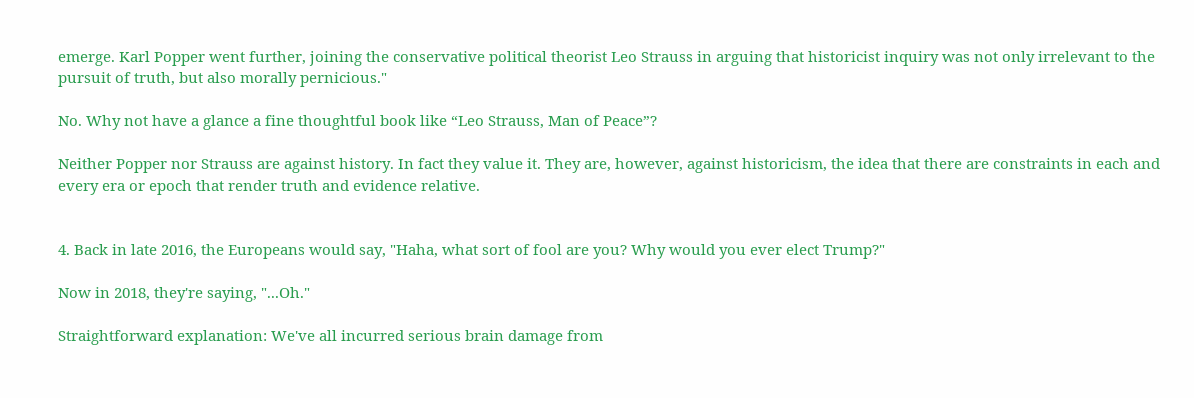emerge. Karl Popper went further, joining the conservative political theorist Leo Strauss in arguing that historicist inquiry was not only irrelevant to the pursuit of truth, but also morally pernicious."

No. Why not have a glance a fine thoughtful book like “Leo Strauss, Man of Peace”?

Neither Popper nor Strauss are against history. In fact they value it. They are, however, against historicism, the idea that there are constraints in each and every era or epoch that render truth and evidence relative.


4. Back in late 2016, the Europeans would say, "Haha, what sort of fool are you? Why would you ever elect Trump?"

Now in 2018, they're saying, "...Oh."

Straightforward explanation: We've all incurred serious brain damage from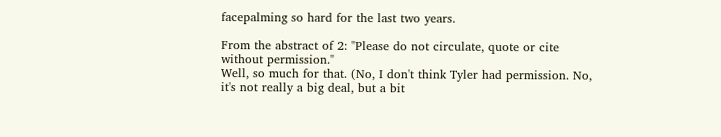facepalming so hard for the last two years.

From the abstract of 2: "Please do not circulate, quote or cite without permission."
Well, so much for that. (No, I don't think Tyler had permission. No, it's not really a big deal, but a bit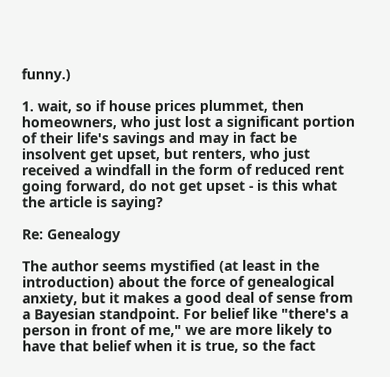funny.)

1. wait, so if house prices plummet, then homeowners, who just lost a significant portion of their life's savings and may in fact be insolvent get upset, but renters, who just received a windfall in the form of reduced rent going forward, do not get upset - is this what the article is saying?

Re: Genealogy

The author seems mystified (at least in the introduction) about the force of genealogical anxiety, but it makes a good deal of sense from a Bayesian standpoint. For belief like "there's a person in front of me," we are more likely to have that belief when it is true, so the fact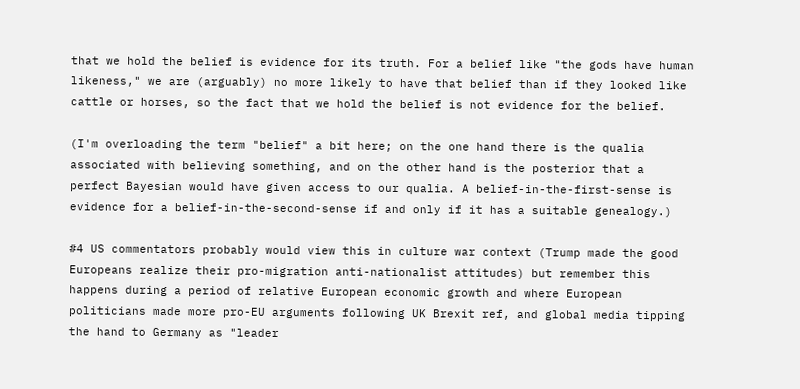that we hold the belief is evidence for its truth. For a belief like "the gods have human likeness," we are (arguably) no more likely to have that belief than if they looked like cattle or horses, so the fact that we hold the belief is not evidence for the belief.

(I'm overloading the term "belief" a bit here; on the one hand there is the qualia associated with believing something, and on the other hand is the posterior that a perfect Bayesian would have given access to our qualia. A belief-in-the-first-sense is evidence for a belief-in-the-second-sense if and only if it has a suitable genealogy.)

#4 US commentators probably would view this in culture war context (Trump made the good Europeans realize their pro-migration anti-nationalist attitudes) but remember this happens during a period of relative European economic growth and where European politicians made more pro-EU arguments following UK Brexit ref, and global media tipping the hand to Germany as "leader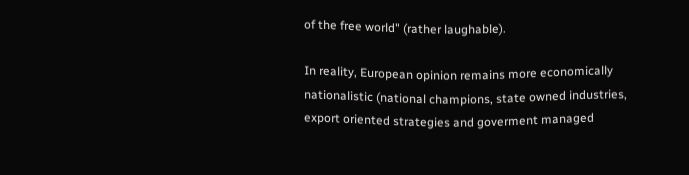of the free world" (rather laughable).

In reality, European opinion remains more economically nationalistic (national champions, state owned industries, export oriented strategies and goverment managed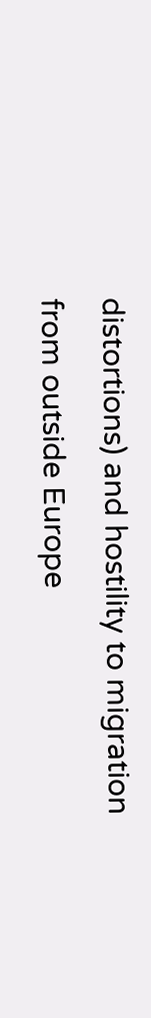distortions) and hostility to migration from outside Europe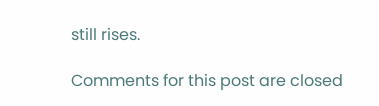still rises.

Comments for this post are closed